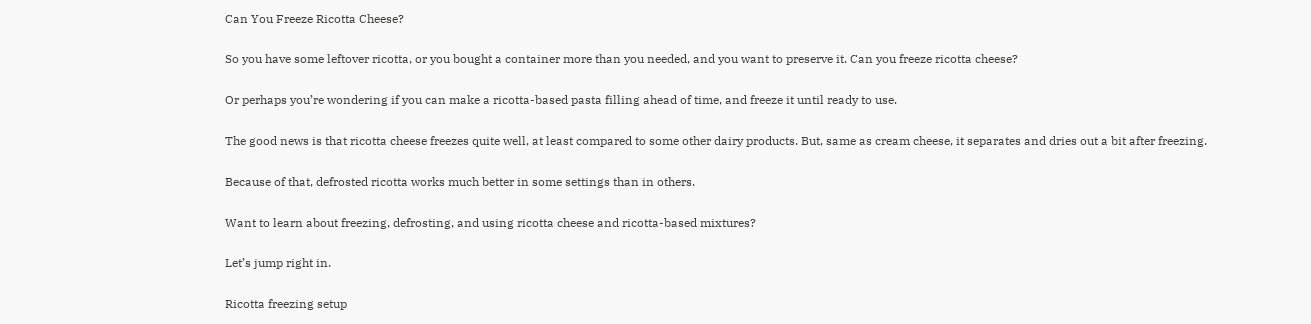Can You Freeze Ricotta Cheese?

So you have some leftover ricotta, or you bought a container more than you needed, and you want to preserve it. Can you freeze ricotta cheese?

Or perhaps you’re wondering if you can make a ricotta-based pasta filling ahead of time, and freeze it until ready to use.

The good news is that ricotta cheese freezes quite well, at least compared to some other dairy products. But, same as cream cheese, it separates and dries out a bit after freezing.

Because of that, defrosted ricotta works much better in some settings than in others.

Want to learn about freezing, defrosting, and using ricotta cheese and ricotta-based mixtures?

Let’s jump right in.

Ricotta freezing setup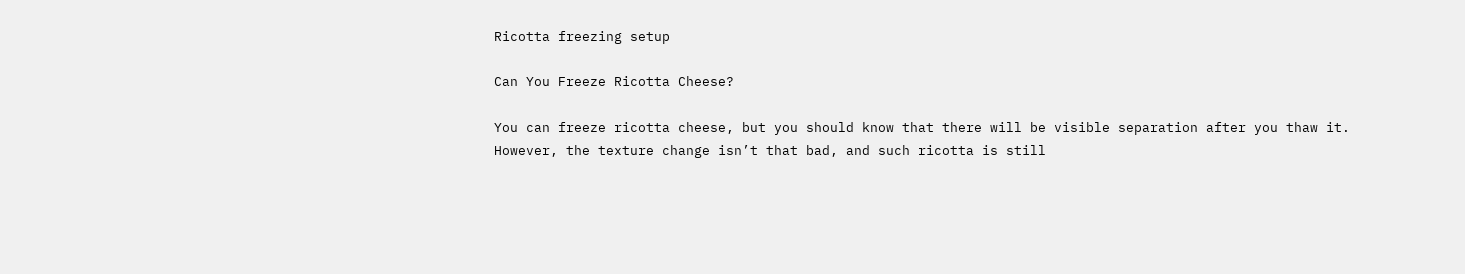Ricotta freezing setup

Can You Freeze Ricotta Cheese?

You can freeze ricotta cheese, but you should know that there will be visible separation after you thaw it. However, the texture change isn’t that bad, and such ricotta is still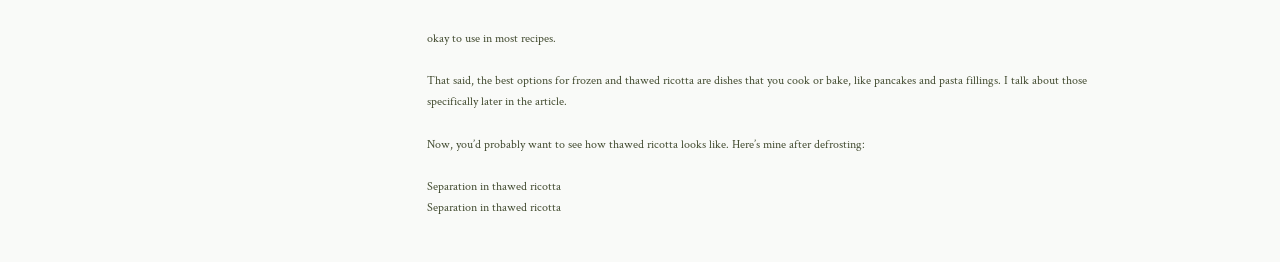okay to use in most recipes.

That said, the best options for frozen and thawed ricotta are dishes that you cook or bake, like pancakes and pasta fillings. I talk about those specifically later in the article.

Now, you’d probably want to see how thawed ricotta looks like. Here’s mine after defrosting:

Separation in thawed ricotta
Separation in thawed ricotta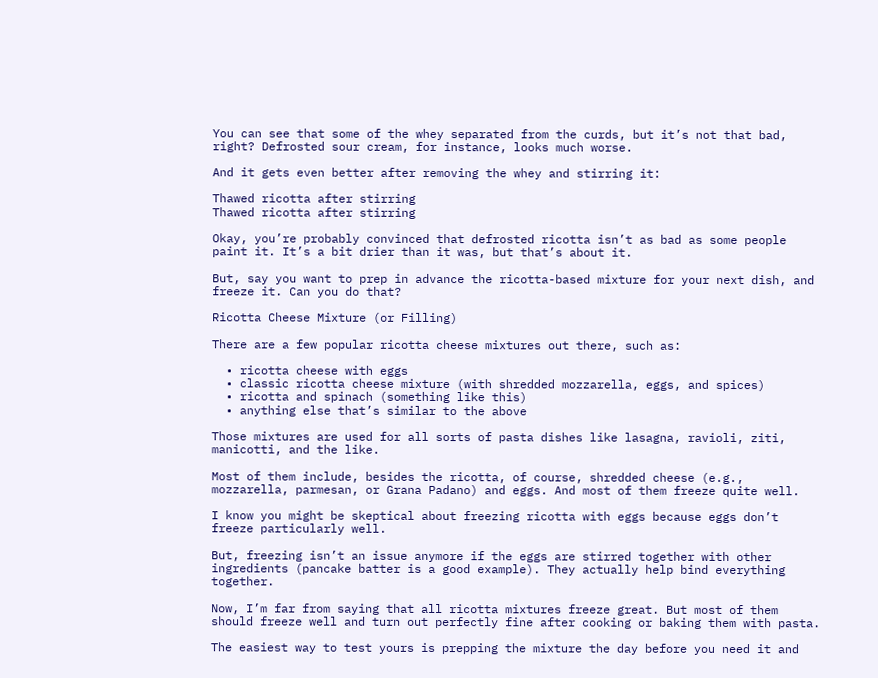You can see that some of the whey separated from the curds, but it’s not that bad, right? Defrosted sour cream, for instance, looks much worse.

And it gets even better after removing the whey and stirring it:

Thawed ricotta after stirring
Thawed ricotta after stirring

Okay, you’re probably convinced that defrosted ricotta isn’t as bad as some people paint it. It’s a bit drier than it was, but that’s about it.

But, say you want to prep in advance the ricotta-based mixture for your next dish, and freeze it. Can you do that?

Ricotta Cheese Mixture (or Filling)

There are a few popular ricotta cheese mixtures out there, such as:

  • ricotta cheese with eggs
  • classic ricotta cheese mixture (with shredded mozzarella, eggs, and spices)
  • ricotta and spinach (something like this)
  • anything else that’s similar to the above

Those mixtures are used for all sorts of pasta dishes like lasagna, ravioli, ziti, manicotti, and the like.

Most of them include, besides the ricotta, of course, shredded cheese (e.g., mozzarella, parmesan, or Grana Padano) and eggs. And most of them freeze quite well.

I know you might be skeptical about freezing ricotta with eggs because eggs don’t freeze particularly well.

But, freezing isn’t an issue anymore if the eggs are stirred together with other ingredients (pancake batter is a good example). They actually help bind everything together.

Now, I’m far from saying that all ricotta mixtures freeze great. But most of them should freeze well and turn out perfectly fine after cooking or baking them with pasta.

The easiest way to test yours is prepping the mixture the day before you need it and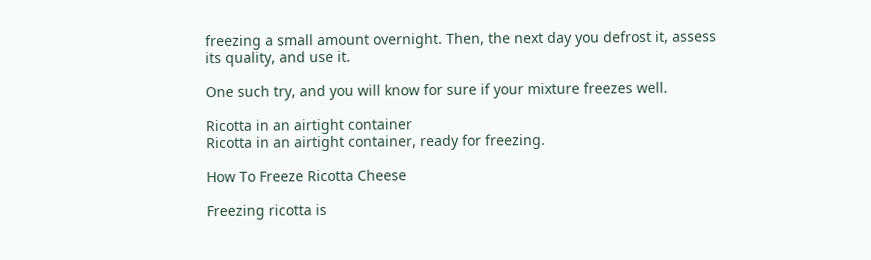freezing a small amount overnight. Then, the next day you defrost it, assess its quality, and use it.

One such try, and you will know for sure if your mixture freezes well.

Ricotta in an airtight container
Ricotta in an airtight container, ready for freezing.

How To Freeze Ricotta Cheese

Freezing ricotta is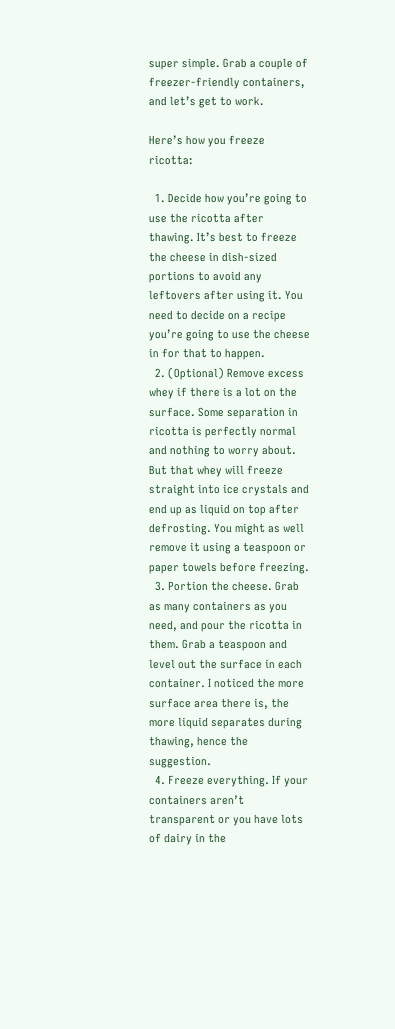super simple. Grab a couple of freezer-friendly containers, and let’s get to work.

Here’s how you freeze ricotta:

  1. Decide how you’re going to use the ricotta after thawing. It’s best to freeze the cheese in dish-sized portions to avoid any leftovers after using it. You need to decide on a recipe you’re going to use the cheese in for that to happen.
  2. (Optional) Remove excess whey if there is a lot on the surface. Some separation in ricotta is perfectly normal and nothing to worry about. But that whey will freeze straight into ice crystals and end up as liquid on top after defrosting. You might as well remove it using a teaspoon or paper towels before freezing.
  3. Portion the cheese. Grab as many containers as you need, and pour the ricotta in them. Grab a teaspoon and level out the surface in each container. I noticed the more surface area there is, the more liquid separates during thawing, hence the suggestion.
  4. Freeze everything. If your containers aren’t transparent or you have lots of dairy in the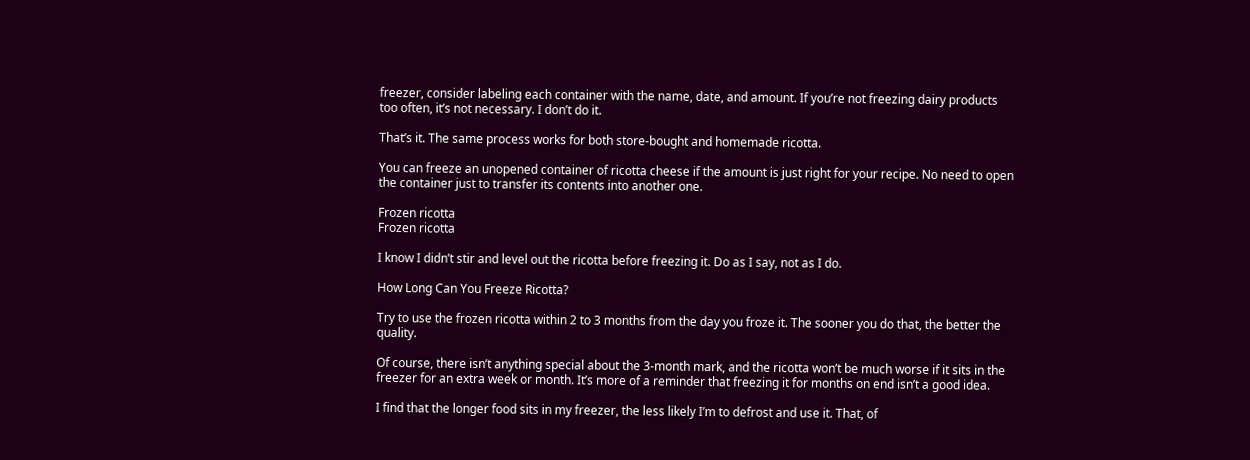freezer, consider labeling each container with the name, date, and amount. If you’re not freezing dairy products too often, it’s not necessary. I don’t do it.

That’s it. The same process works for both store-bought and homemade ricotta.

You can freeze an unopened container of ricotta cheese if the amount is just right for your recipe. No need to open the container just to transfer its contents into another one.

Frozen ricotta
Frozen ricotta

I know I didn’t stir and level out the ricotta before freezing it. Do as I say, not as I do.

How Long Can You Freeze Ricotta?

Try to use the frozen ricotta within 2 to 3 months from the day you froze it. The sooner you do that, the better the quality.

Of course, there isn’t anything special about the 3-month mark, and the ricotta won’t be much worse if it sits in the freezer for an extra week or month. It’s more of a reminder that freezing it for months on end isn’t a good idea.

I find that the longer food sits in my freezer, the less likely I’m to defrost and use it. That, of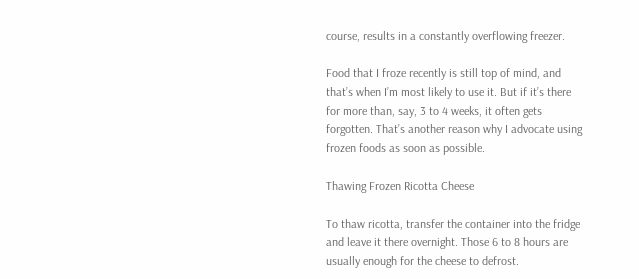course, results in a constantly overflowing freezer.

Food that I froze recently is still top of mind, and that’s when I’m most likely to use it. But if it’s there for more than, say, 3 to 4 weeks, it often gets forgotten. That’s another reason why I advocate using frozen foods as soon as possible.

Thawing Frozen Ricotta Cheese

To thaw ricotta, transfer the container into the fridge and leave it there overnight. Those 6 to 8 hours are usually enough for the cheese to defrost.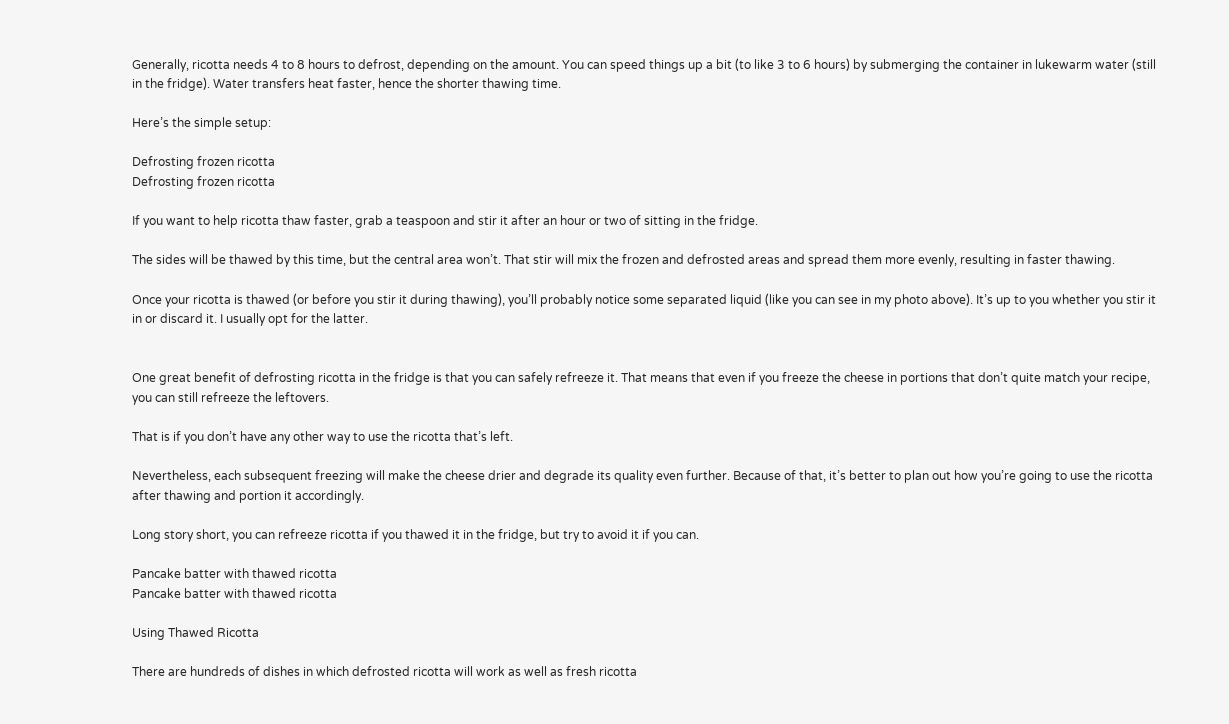Generally, ricotta needs 4 to 8 hours to defrost, depending on the amount. You can speed things up a bit (to like 3 to 6 hours) by submerging the container in lukewarm water (still in the fridge). Water transfers heat faster, hence the shorter thawing time.

Here’s the simple setup:

Defrosting frozen ricotta
Defrosting frozen ricotta

If you want to help ricotta thaw faster, grab a teaspoon and stir it after an hour or two of sitting in the fridge.

The sides will be thawed by this time, but the central area won’t. That stir will mix the frozen and defrosted areas and spread them more evenly, resulting in faster thawing.

Once your ricotta is thawed (or before you stir it during thawing), you’ll probably notice some separated liquid (like you can see in my photo above). It’s up to you whether you stir it in or discard it. I usually opt for the latter.


One great benefit of defrosting ricotta in the fridge is that you can safely refreeze it. That means that even if you freeze the cheese in portions that don’t quite match your recipe, you can still refreeze the leftovers.

That is if you don’t have any other way to use the ricotta that’s left.

Nevertheless, each subsequent freezing will make the cheese drier and degrade its quality even further. Because of that, it’s better to plan out how you’re going to use the ricotta after thawing and portion it accordingly.

Long story short, you can refreeze ricotta if you thawed it in the fridge, but try to avoid it if you can.

Pancake batter with thawed ricotta
Pancake batter with thawed ricotta

Using Thawed Ricotta

There are hundreds of dishes in which defrosted ricotta will work as well as fresh ricotta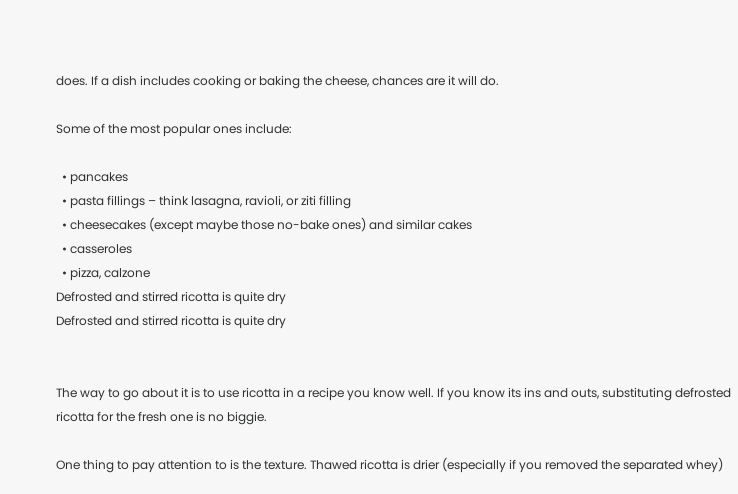does. If a dish includes cooking or baking the cheese, chances are it will do.

Some of the most popular ones include:

  • pancakes
  • pasta fillings – think lasagna, ravioli, or ziti filling
  • cheesecakes (except maybe those no-bake ones) and similar cakes
  • casseroles
  • pizza, calzone
Defrosted and stirred ricotta is quite dry
Defrosted and stirred ricotta is quite dry


The way to go about it is to use ricotta in a recipe you know well. If you know its ins and outs, substituting defrosted ricotta for the fresh one is no biggie.

One thing to pay attention to is the texture. Thawed ricotta is drier (especially if you removed the separated whey)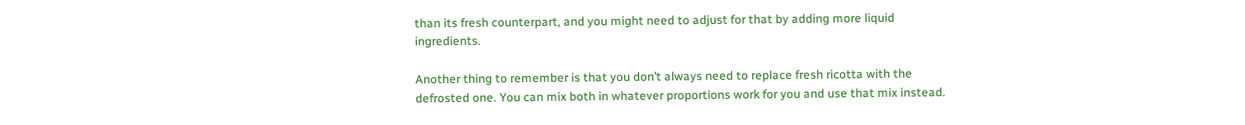than its fresh counterpart, and you might need to adjust for that by adding more liquid ingredients.

Another thing to remember is that you don’t always need to replace fresh ricotta with the defrosted one. You can mix both in whatever proportions work for you and use that mix instead.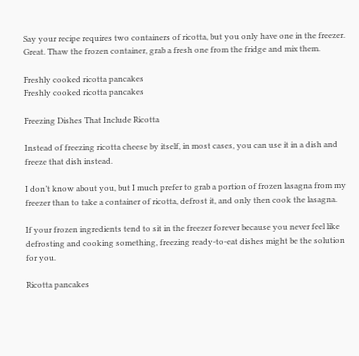Say your recipe requires two containers of ricotta, but you only have one in the freezer. Great. Thaw the frozen container, grab a fresh one from the fridge and mix them.

Freshly cooked ricotta pancakes
Freshly cooked ricotta pancakes

Freezing Dishes That Include Ricotta

Instead of freezing ricotta cheese by itself, in most cases, you can use it in a dish and freeze that dish instead.

I don’t know about you, but I much prefer to grab a portion of frozen lasagna from my freezer than to take a container of ricotta, defrost it, and only then cook the lasagna.

If your frozen ingredients tend to sit in the freezer forever because you never feel like defrosting and cooking something, freezing ready-to-eat dishes might be the solution for you.

Ricotta pancakes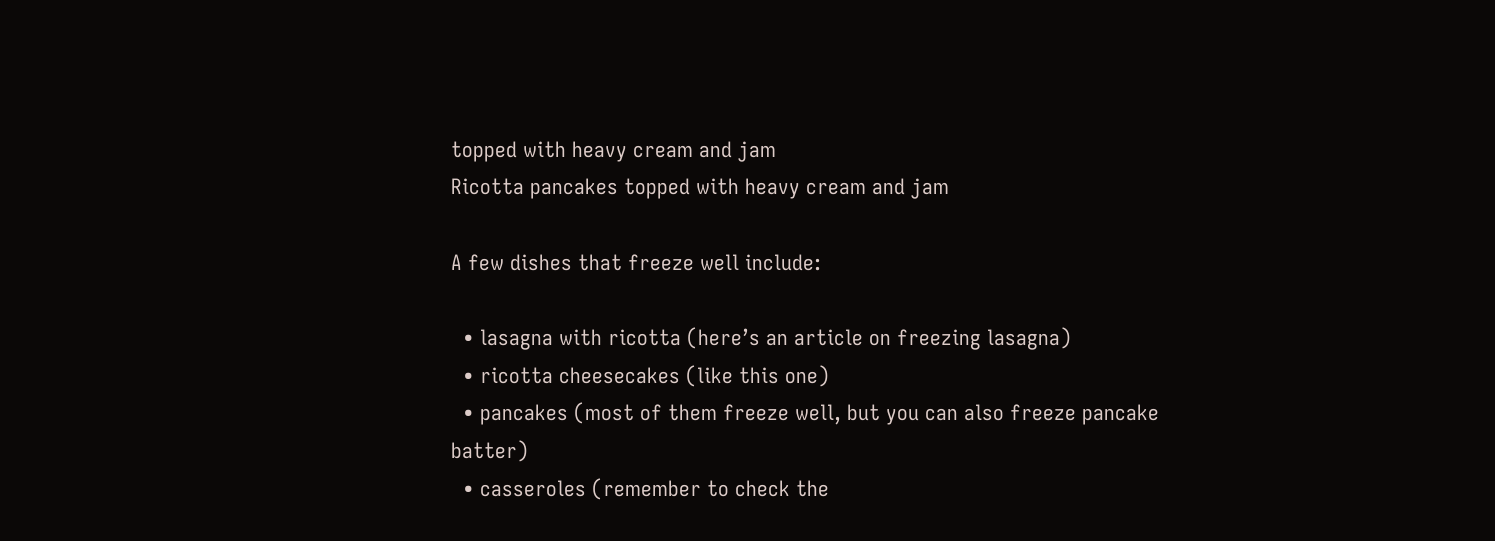topped with heavy cream and jam
Ricotta pancakes topped with heavy cream and jam

A few dishes that freeze well include:

  • lasagna with ricotta (here’s an article on freezing lasagna)
  • ricotta cheesecakes (like this one)
  • pancakes (most of them freeze well, but you can also freeze pancake batter)
  • casseroles (remember to check the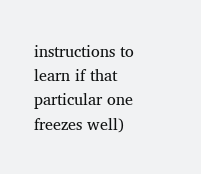instructions to learn if that particular one freezes well)